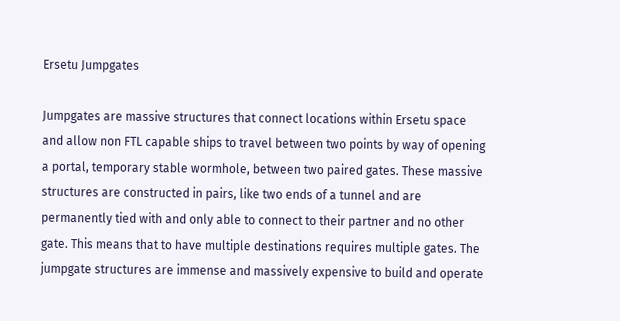Ersetu Jumpgates

Jumpgates are massive structures that connect locations within Ersetu space and allow non FTL capable ships to travel between two points by way of opening a portal, temporary stable wormhole, between two paired gates. These massive structures are constructed in pairs, like two ends of a tunnel and are permanently tied with and only able to connect to their partner and no other gate. This means that to have multiple destinations requires multiple gates. The jumpgate structures are immense and massively expensive to build and operate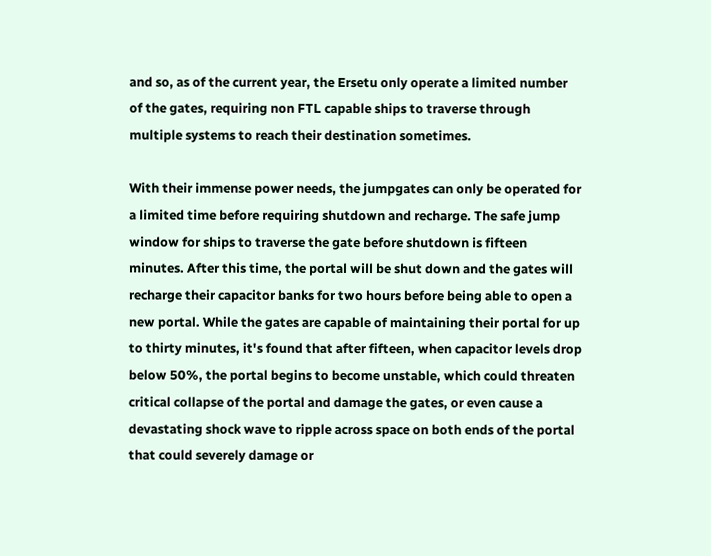and so, as of the current year, the Ersetu only operate a limited number of the gates, requiring non FTL capable ships to traverse through multiple systems to reach their destination sometimes.

With their immense power needs, the jumpgates can only be operated for a limited time before requiring shutdown and recharge. The safe jump window for ships to traverse the gate before shutdown is fifteen minutes. After this time, the portal will be shut down and the gates will recharge their capacitor banks for two hours before being able to open a new portal. While the gates are capable of maintaining their portal for up to thirty minutes, it's found that after fifteen, when capacitor levels drop below 50%, the portal begins to become unstable, which could threaten critical collapse of the portal and damage the gates, or even cause a devastating shock wave to ripple across space on both ends of the portal that could severely damage or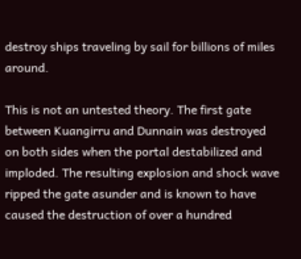destroy ships traveling by sail for billions of miles around.

This is not an untested theory. The first gate between Kuangirru and Dunnain was destroyed on both sides when the portal destabilized and imploded. The resulting explosion and shock wave ripped the gate asunder and is known to have caused the destruction of over a hundred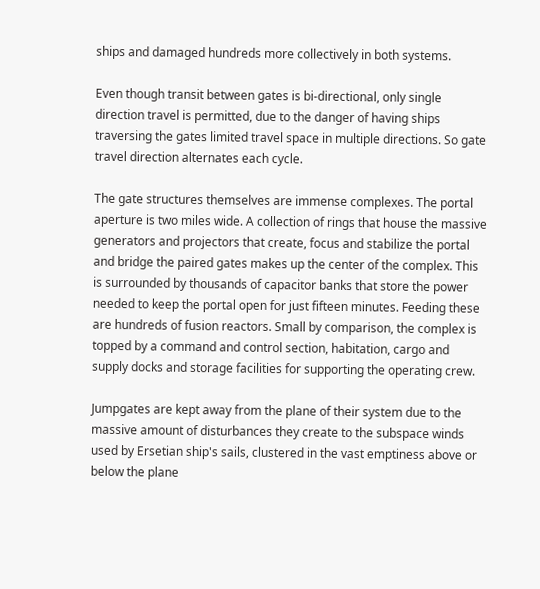ships and damaged hundreds more collectively in both systems.

Even though transit between gates is bi-directional, only single direction travel is permitted, due to the danger of having ships traversing the gates limited travel space in multiple directions. So gate travel direction alternates each cycle.

The gate structures themselves are immense complexes. The portal aperture is two miles wide. A collection of rings that house the massive generators and projectors that create, focus and stabilize the portal and bridge the paired gates makes up the center of the complex. This is surrounded by thousands of capacitor banks that store the power needed to keep the portal open for just fifteen minutes. Feeding these are hundreds of fusion reactors. Small by comparison, the complex is topped by a command and control section, habitation, cargo and supply docks and storage facilities for supporting the operating crew.

Jumpgates are kept away from the plane of their system due to the massive amount of disturbances they create to the subspace winds used by Ersetian ship's sails, clustered in the vast emptiness above or below the plane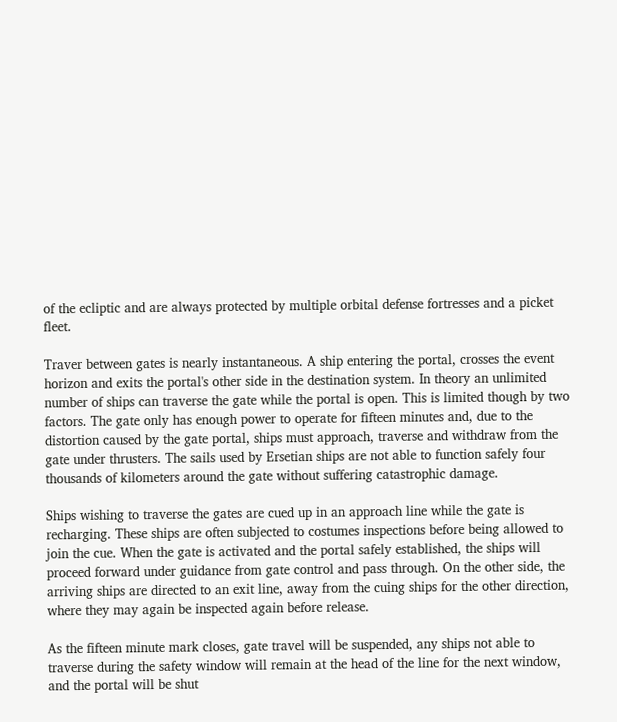of the ecliptic and are always protected by multiple orbital defense fortresses and a picket fleet.

Traver between gates is nearly instantaneous. A ship entering the portal, crosses the event horizon and exits the portal's other side in the destination system. In theory an unlimited number of ships can traverse the gate while the portal is open. This is limited though by two factors. The gate only has enough power to operate for fifteen minutes and, due to the distortion caused by the gate portal, ships must approach, traverse and withdraw from the gate under thrusters. The sails used by Ersetian ships are not able to function safely four thousands of kilometers around the gate without suffering catastrophic damage.

Ships wishing to traverse the gates are cued up in an approach line while the gate is recharging. These ships are often subjected to costumes inspections before being allowed to join the cue. When the gate is activated and the portal safely established, the ships will proceed forward under guidance from gate control and pass through. On the other side, the arriving ships are directed to an exit line, away from the cuing ships for the other direction, where they may again be inspected again before release.

As the fifteen minute mark closes, gate travel will be suspended, any ships not able to traverse during the safety window will remain at the head of the line for the next window, and the portal will be shut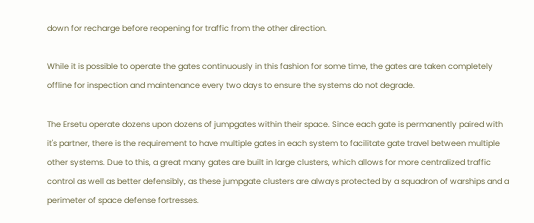down for recharge before reopening for traffic from the other direction.

While it is possible to operate the gates continuously in this fashion for some time, the gates are taken completely offline for inspection and maintenance every two days to ensure the systems do not degrade.

The Ersetu operate dozens upon dozens of jumpgates within their space. Since each gate is permanently paired with it's partner, there is the requirement to have multiple gates in each system to facilitate gate travel between multiple other systems. Due to this, a great many gates are built in large clusters, which allows for more centralized traffic control as well as better defensibly, as these jumpgate clusters are always protected by a squadron of warships and a perimeter of space defense fortresses.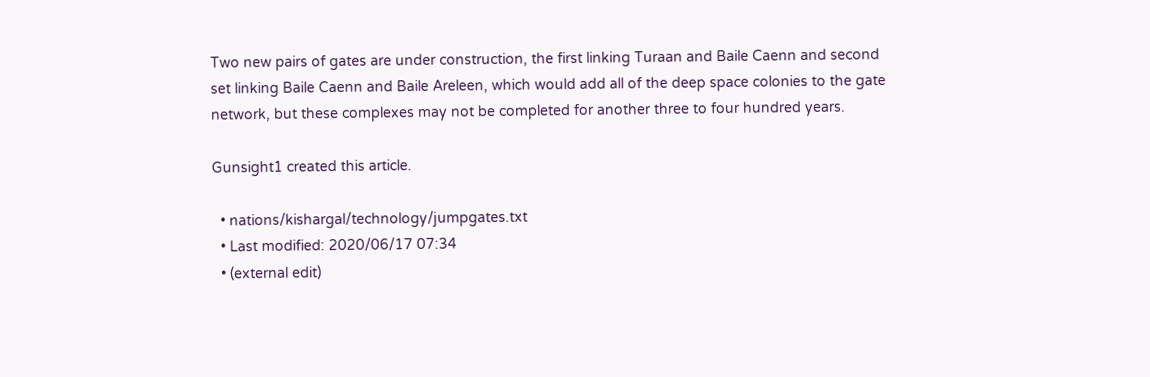Two new pairs of gates are under construction, the first linking Turaan and Baile Caenn and second set linking Baile Caenn and Baile Areleen, which would add all of the deep space colonies to the gate network, but these complexes may not be completed for another three to four hundred years.

Gunsight1 created this article.

  • nations/kishargal/technology/jumpgates.txt
  • Last modified: 2020/06/17 07:34
  • (external edit)